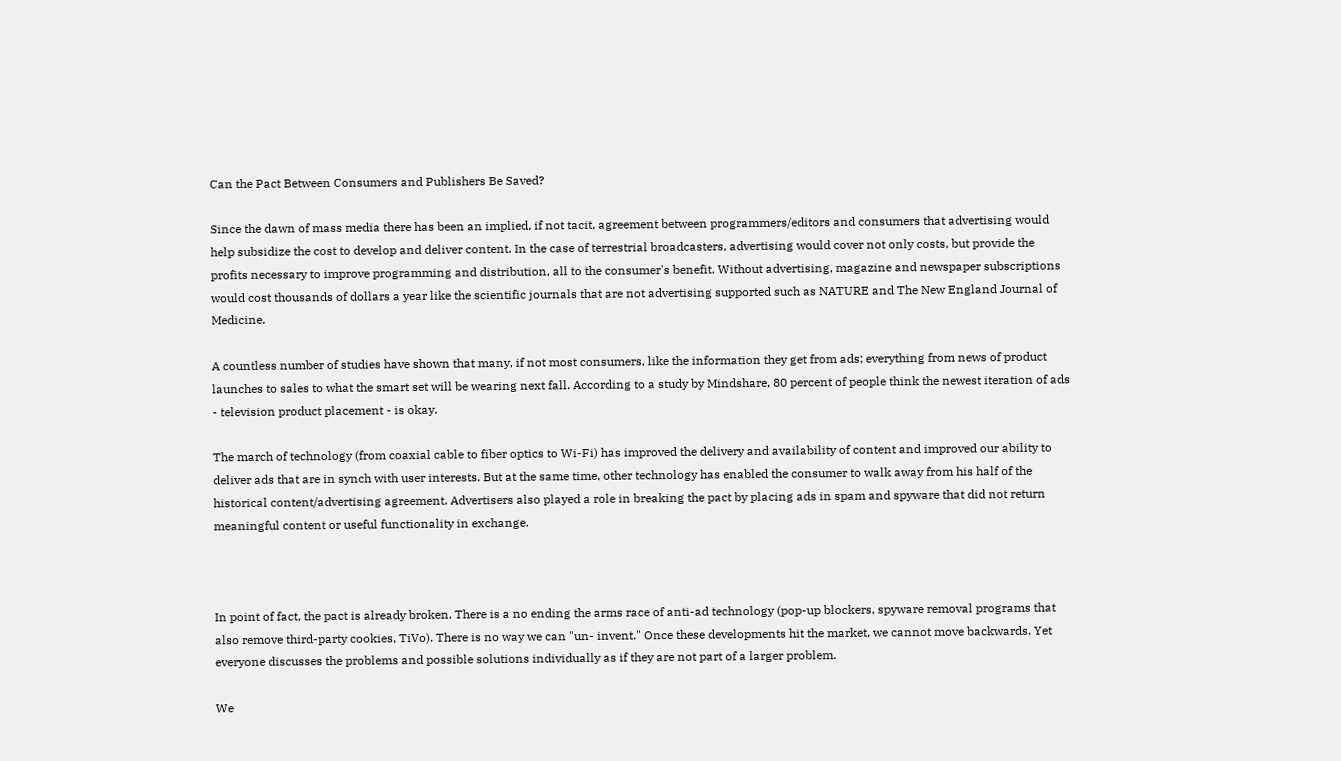Can the Pact Between Consumers and Publishers Be Saved?

Since the dawn of mass media there has been an implied, if not tacit, agreement between programmers/editors and consumers that advertising would help subsidize the cost to develop and deliver content. In the case of terrestrial broadcasters, advertising would cover not only costs, but provide the profits necessary to improve programming and distribution, all to the consumer's benefit. Without advertising, magazine and newspaper subscriptions would cost thousands of dollars a year like the scientific journals that are not advertising supported such as NATURE and The New England Journal of Medicine.

A countless number of studies have shown that many, if not most consumers, like the information they get from ads; everything from news of product launches to sales to what the smart set will be wearing next fall. According to a study by Mindshare, 80 percent of people think the newest iteration of ads - television product placement - is okay.

The march of technology (from coaxial cable to fiber optics to Wi-Fi) has improved the delivery and availability of content and improved our ability to deliver ads that are in synch with user interests. But at the same time, other technology has enabled the consumer to walk away from his half of the historical content/advertising agreement. Advertisers also played a role in breaking the pact by placing ads in spam and spyware that did not return meaningful content or useful functionality in exchange.



In point of fact, the pact is already broken. There is a no ending the arms race of anti-ad technology (pop-up blockers, spyware removal programs that also remove third-party cookies, TiVo). There is no way we can "un- invent." Once these developments hit the market, we cannot move backwards. Yet everyone discusses the problems and possible solutions individually as if they are not part of a larger problem.

We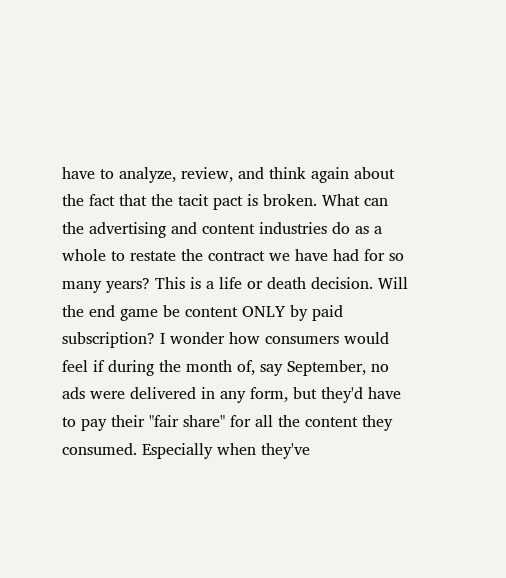have to analyze, review, and think again about the fact that the tacit pact is broken. What can the advertising and content industries do as a whole to restate the contract we have had for so many years? This is a life or death decision. Will the end game be content ONLY by paid subscription? I wonder how consumers would feel if during the month of, say September, no ads were delivered in any form, but they'd have to pay their "fair share" for all the content they consumed. Especially when they've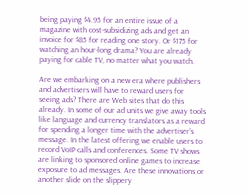being paying $4.95 for an entire issue of a magazine with cost-subsidizing ads and get an invoice for $85 for reading one story. Or $175 for watching an hour-long drama? You are already paying for cable TV, no matter what you watch.

Are we embarking on a new era where publishers and advertisers will have to reward users for seeing ads? There are Web sites that do this already. In some of our ad units we give away tools like language and currency translators as a reward for spending a longer time with the advertiser's message. In the latest offering we enable users to record VoIP calls and conferences. Some TV shows are linking to sponsored online games to increase exposure to ad messages. Are these innovations or another slide on the slippery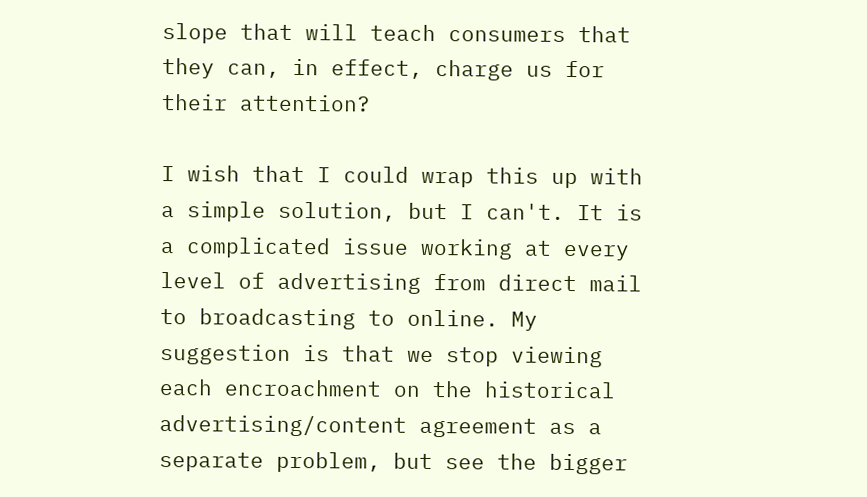slope that will teach consumers that they can, in effect, charge us for their attention?

I wish that I could wrap this up with a simple solution, but I can't. It is a complicated issue working at every level of advertising from direct mail to broadcasting to online. My suggestion is that we stop viewing each encroachment on the historical advertising/content agreement as a separate problem, but see the bigger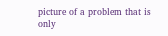picture of a problem that is only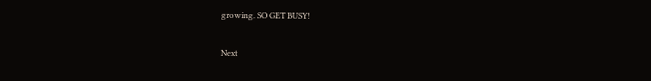growing. SO GET BUSY!

Next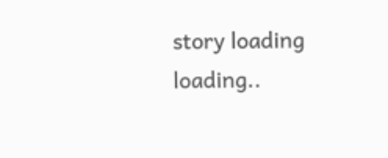story loading loading..